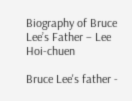Biography of Bruce Lee’s Father – Lee Hoi-chuen

Bruce Lee's father -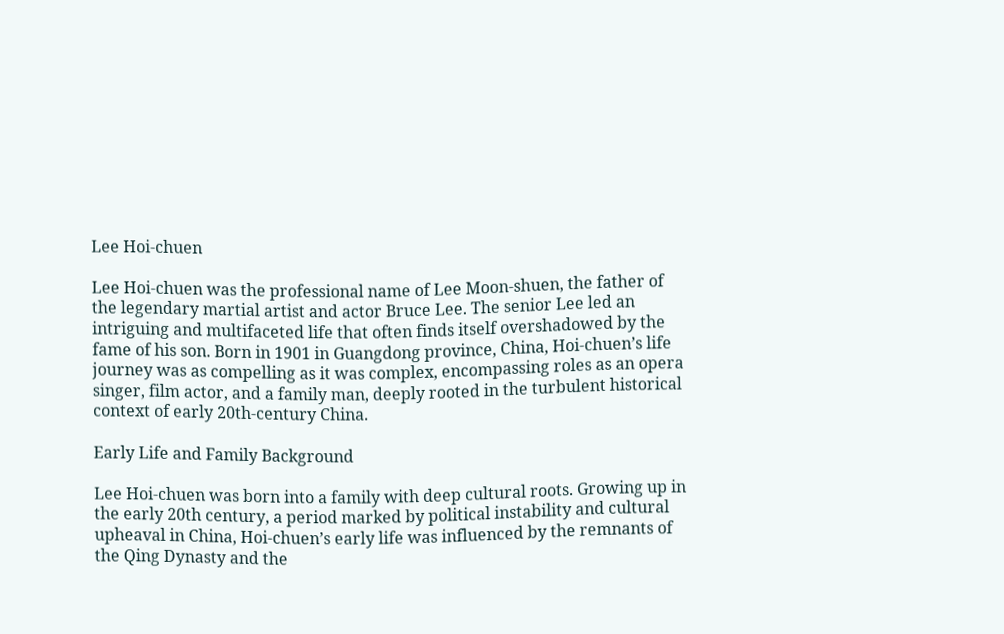Lee Hoi-chuen

Lee Hoi-chuen was the professional name of Lee Moon-shuen, the father of the legendary martial artist and actor Bruce Lee. The senior Lee led an intriguing and multifaceted life that often finds itself overshadowed by the fame of his son. Born in 1901 in Guangdong province, China, Hoi-chuen’s life journey was as compelling as it was complex, encompassing roles as an opera singer, film actor, and a family man, deeply rooted in the turbulent historical context of early 20th-century China.

Early Life and Family Background

Lee Hoi-chuen was born into a family with deep cultural roots. Growing up in the early 20th century, a period marked by political instability and cultural upheaval in China, Hoi-chuen’s early life was influenced by the remnants of the Qing Dynasty and the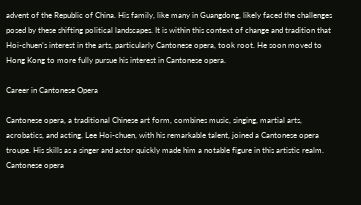advent of the Republic of China. His family, like many in Guangdong, likely faced the challenges posed by these shifting political landscapes. It is within this context of change and tradition that Hoi-chuen’s interest in the arts, particularly Cantonese opera, took root. He soon moved to Hong Kong to more fully pursue his interest in Cantonese opera.

Career in Cantonese Opera

Cantonese opera, a traditional Chinese art form, combines music, singing, martial arts, acrobatics, and acting. Lee Hoi-chuen, with his remarkable talent, joined a Cantonese opera troupe. His skills as a singer and actor quickly made him a notable figure in this artistic realm. Cantonese opera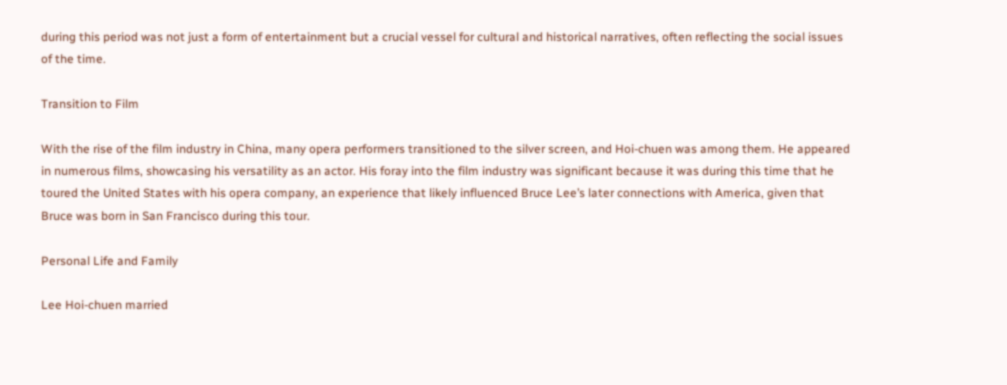during this period was not just a form of entertainment but a crucial vessel for cultural and historical narratives, often reflecting the social issues of the time.

Transition to Film

With the rise of the film industry in China, many opera performers transitioned to the silver screen, and Hoi-chuen was among them. He appeared in numerous films, showcasing his versatility as an actor. His foray into the film industry was significant because it was during this time that he toured the United States with his opera company, an experience that likely influenced Bruce Lee’s later connections with America, given that Bruce was born in San Francisco during this tour.

Personal Life and Family

Lee Hoi-chuen married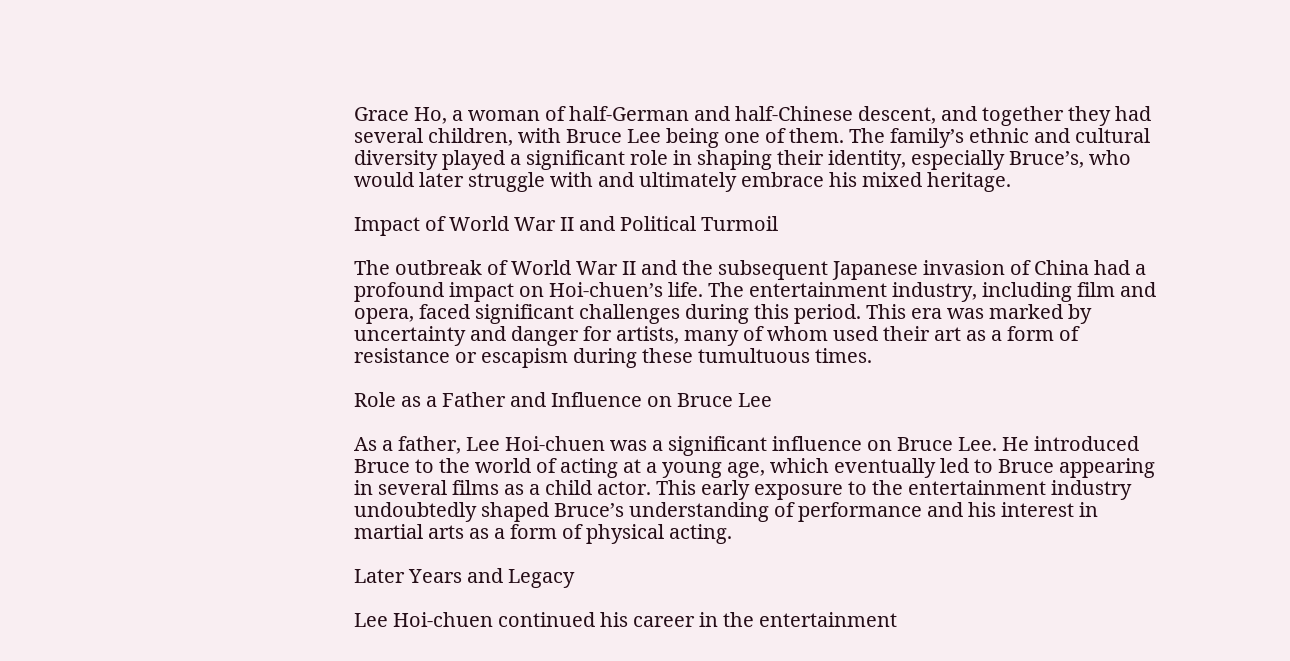Grace Ho, a woman of half-German and half-Chinese descent, and together they had several children, with Bruce Lee being one of them. The family’s ethnic and cultural diversity played a significant role in shaping their identity, especially Bruce’s, who would later struggle with and ultimately embrace his mixed heritage.

Impact of World War II and Political Turmoil

The outbreak of World War II and the subsequent Japanese invasion of China had a profound impact on Hoi-chuen’s life. The entertainment industry, including film and opera, faced significant challenges during this period. This era was marked by uncertainty and danger for artists, many of whom used their art as a form of resistance or escapism during these tumultuous times.

Role as a Father and Influence on Bruce Lee

As a father, Lee Hoi-chuen was a significant influence on Bruce Lee. He introduced Bruce to the world of acting at a young age, which eventually led to Bruce appearing in several films as a child actor. This early exposure to the entertainment industry undoubtedly shaped Bruce’s understanding of performance and his interest in martial arts as a form of physical acting.

Later Years and Legacy

Lee Hoi-chuen continued his career in the entertainment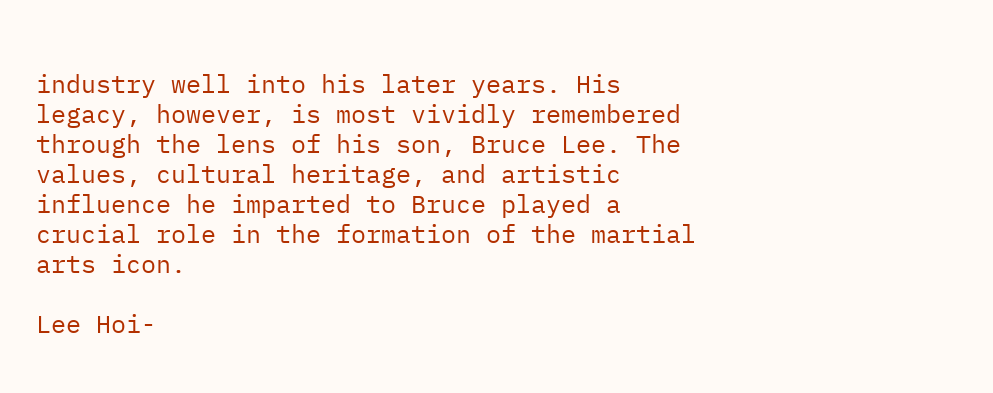industry well into his later years. His legacy, however, is most vividly remembered through the lens of his son, Bruce Lee. The values, cultural heritage, and artistic influence he imparted to Bruce played a crucial role in the formation of the martial arts icon.

Lee Hoi-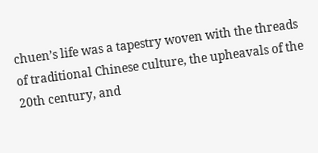chuen’s life was a tapestry woven with the threads of traditional Chinese culture, the upheavals of the 20th century, and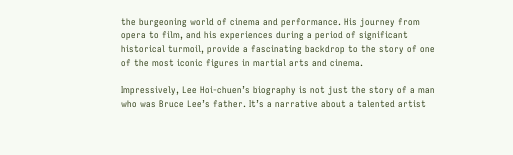the burgeoning world of cinema and performance. His journey from opera to film, and his experiences during a period of significant historical turmoil, provide a fascinating backdrop to the story of one of the most iconic figures in martial arts and cinema.

Impressively, Lee Hoi-chuen’s biography is not just the story of a man who was Bruce Lee’s father. It’s a narrative about a talented artist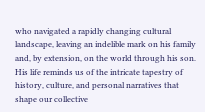who navigated a rapidly changing cultural landscape, leaving an indelible mark on his family and, by extension, on the world through his son. His life reminds us of the intricate tapestry of history, culture, and personal narratives that shape our collective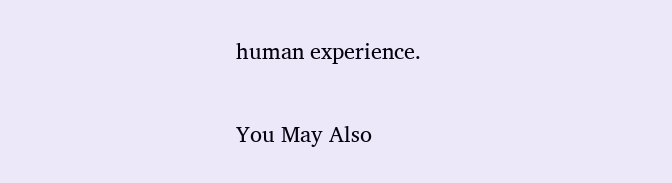human experience.

You May Also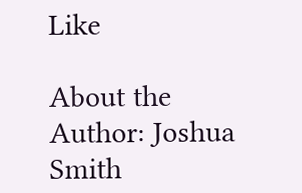Like

About the Author: Joshua Smith